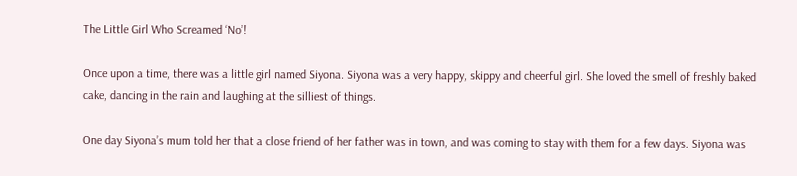The Little Girl Who Screamed ‘No’!

Once upon a time, there was a little girl named Siyona. Siyona was a very happy, skippy and cheerful girl. She loved the smell of freshly baked cake, dancing in the rain and laughing at the silliest of things.

One day Siyona’s mum told her that a close friend of her father was in town, and was coming to stay with them for a few days. Siyona was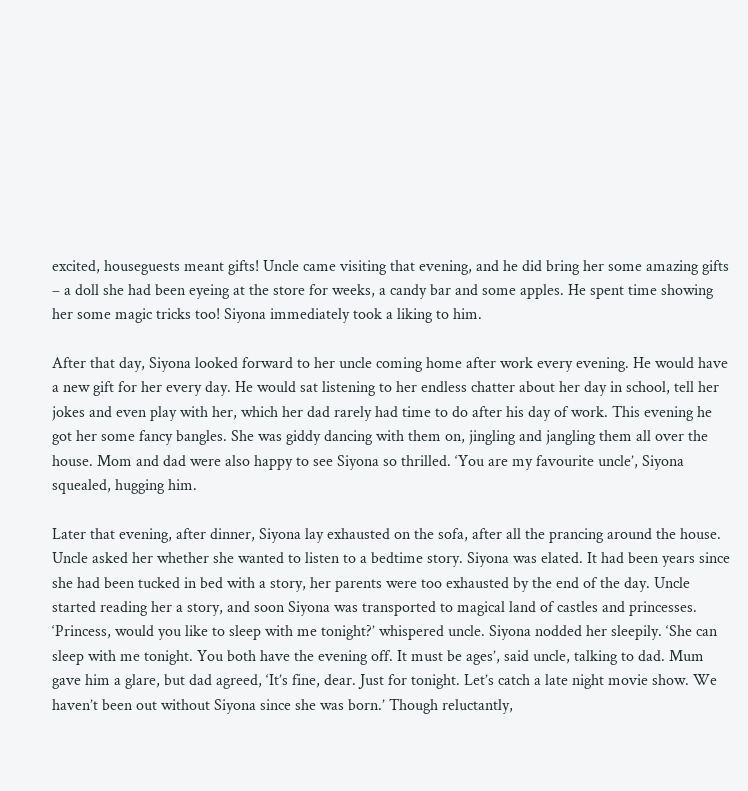excited, houseguests meant gifts! Uncle came visiting that evening, and he did bring her some amazing gifts – a doll she had been eyeing at the store for weeks, a candy bar and some apples. He spent time showing her some magic tricks too! Siyona immediately took a liking to him.

After that day, Siyona looked forward to her uncle coming home after work every evening. He would have a new gift for her every day. He would sat listening to her endless chatter about her day in school, tell her jokes and even play with her, which her dad rarely had time to do after his day of work. This evening he got her some fancy bangles. She was giddy dancing with them on, jingling and jangling them all over the house. Mom and dad were also happy to see Siyona so thrilled. ‘You are my favourite uncle’, Siyona squealed, hugging him.

Later that evening, after dinner, Siyona lay exhausted on the sofa, after all the prancing around the house. Uncle asked her whether she wanted to listen to a bedtime story. Siyona was elated. It had been years since she had been tucked in bed with a story, her parents were too exhausted by the end of the day. Uncle started reading her a story, and soon Siyona was transported to magical land of castles and princesses. ‘Princess, would you like to sleep with me tonight?’ whispered uncle. Siyona nodded her sleepily. ‘She can sleep with me tonight. You both have the evening off. It must be ages’, said uncle, talking to dad. Mum gave him a glare, but dad agreed, ‘It’s fine, dear. Just for tonight. Let’s catch a late night movie show. We haven’t been out without Siyona since she was born.’ Though reluctantly,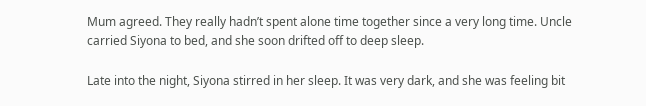Mum agreed. They really hadn’t spent alone time together since a very long time. Uncle carried Siyona to bed, and she soon drifted off to deep sleep.

Late into the night, Siyona stirred in her sleep. It was very dark, and she was feeling bit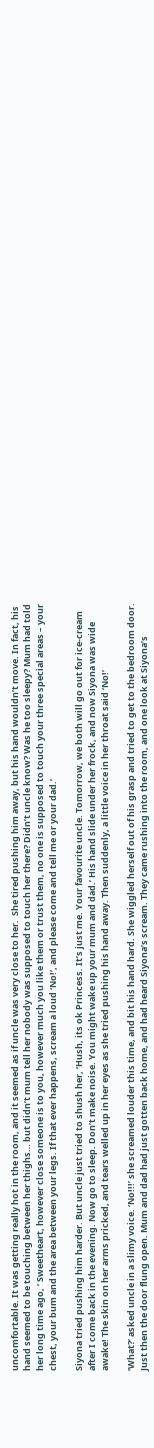uncomfortable. It was getting really hot in the room, and it seemed as if uncle was very close to her.  She tired pushing him away, but his hand wouldn’t move. In fact, his hand seemed to be touching between her thighs… but didn’t mum tell her nobody was supposed to touch her there? Didn’t uncle know? Was he too sleepy? Mum had told her long time ago, ‘ Sweetheart, however close someone is to you, however much you like them or trust them, no one is supposed to touch your three special areas – your chest, your bum and the area between your legs. If that ever happens, scream a loud ‘No!’, and please come and tell me or your dad.’

Siyona tried pushing him harder. But uncle just tried to shush her, ‘Hush, its ok Princess. It’s just me. Your favourite uncle. Tomorrow, we both will go out for ice-cream after I come back in the evening. Now go to sleep. Don’t make noise. You might wake up your mum and dad.’ His hand slide under her frock, and now Siyona was wide awake! The skin on her arms pricked, and tears welled up in her eyes as she tried pushing his hand away. Then suddenly, a little voice in her throat said ‘No!’

‘What?’ asked uncle in a slimy voice. ‘No!!!’ she screamed louder this time, and bit his hand hard. She wiggled herself out of his grasp and tried to get to the bedroom door. Just then the door flung open. Mum and dad had just gotten back home, and had heard Siyona’s scream. They came rushing into the room, and one look at Siyona’s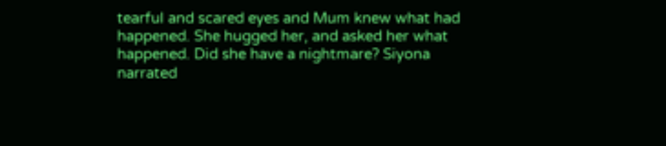tearful and scared eyes and Mum knew what had happened. She hugged her, and asked her what happened. Did she have a nightmare? Siyona narrated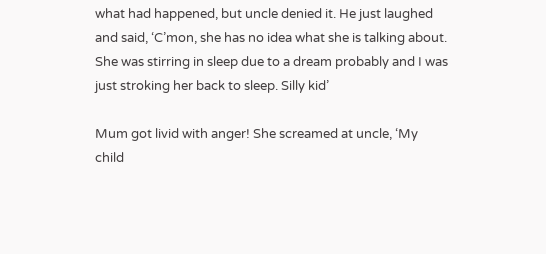what had happened, but uncle denied it. He just laughed and said, ‘C’mon, she has no idea what she is talking about. She was stirring in sleep due to a dream probably and I was just stroking her back to sleep. Silly kid’

Mum got livid with anger! She screamed at uncle, ‘My child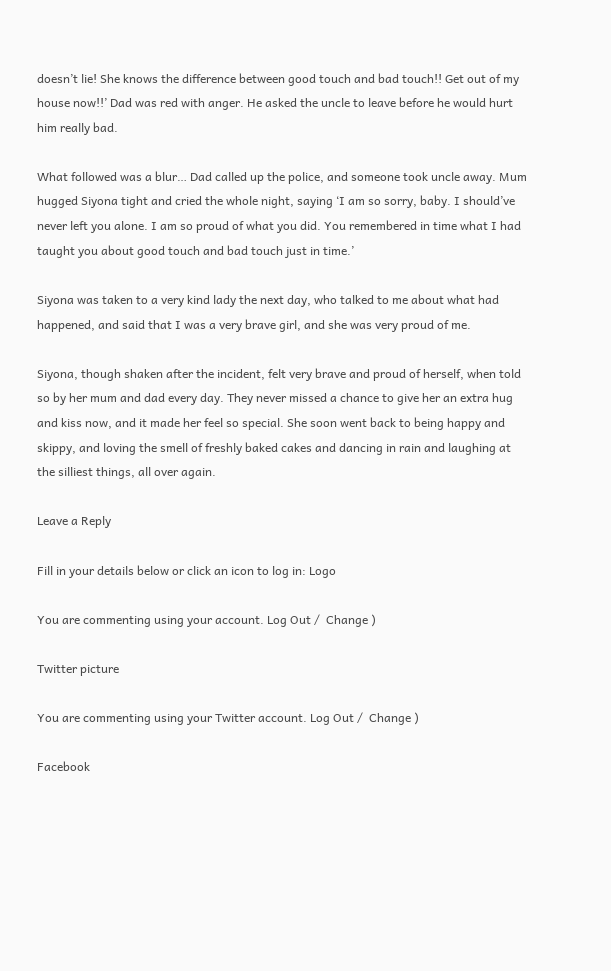doesn’t lie! She knows the difference between good touch and bad touch!! Get out of my house now!!’ Dad was red with anger. He asked the uncle to leave before he would hurt him really bad.

What followed was a blur… Dad called up the police, and someone took uncle away. Mum hugged Siyona tight and cried the whole night, saying ‘I am so sorry, baby. I should’ve never left you alone. I am so proud of what you did. You remembered in time what I had taught you about good touch and bad touch just in time.’

Siyona was taken to a very kind lady the next day, who talked to me about what had happened, and said that I was a very brave girl, and she was very proud of me.

Siyona, though shaken after the incident, felt very brave and proud of herself, when told so by her mum and dad every day. They never missed a chance to give her an extra hug and kiss now, and it made her feel so special. She soon went back to being happy and skippy, and loving the smell of freshly baked cakes and dancing in rain and laughing at the silliest things, all over again.

Leave a Reply

Fill in your details below or click an icon to log in: Logo

You are commenting using your account. Log Out /  Change )

Twitter picture

You are commenting using your Twitter account. Log Out /  Change )

Facebook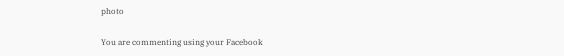photo

You are commenting using your Facebook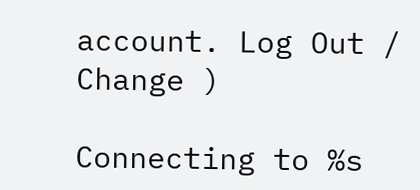account. Log Out /  Change )

Connecting to %s